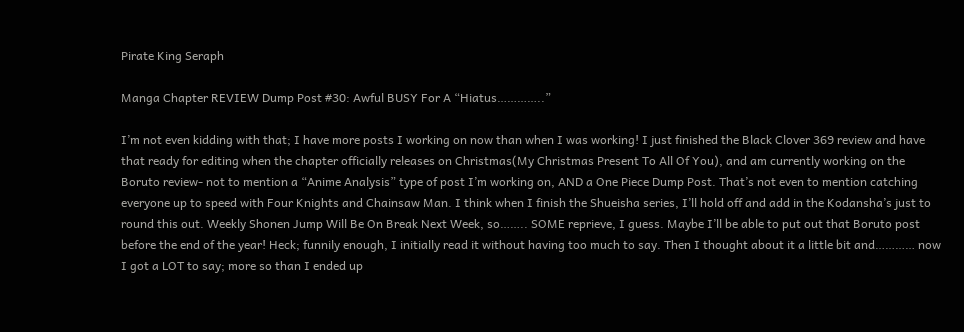Pirate King Seraph

Manga Chapter REVIEW Dump Post #30: Awful BUSY For A “Hiatus…………..”

I’m not even kidding with that; I have more posts I working on now than when I was working! I just finished the Black Clover 369 review and have that ready for editing when the chapter officially releases on Christmas(My Christmas Present To All Of You), and am currently working on the Boruto review- not to mention a “Anime Analysis” type of post I’m working on, AND a One Piece Dump Post. That’s not even to mention catching everyone up to speed with Four Knights and Chainsaw Man. I think when I finish the Shueisha series, I’ll hold off and add in the Kodansha’s just to round this out. Weekly Shonen Jump Will Be On Break Next Week, so…….. SOME reprieve, I guess. Maybe I’ll be able to put out that Boruto post before the end of the year! Heck; funnily enough, I initially read it without having too much to say. Then I thought about it a little bit and………… now I got a LOT to say; more so than I ended up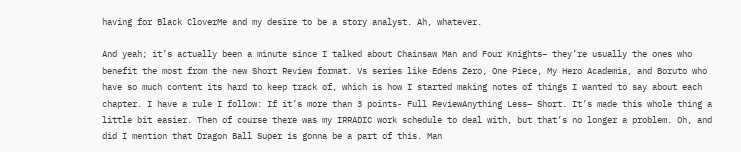having for Black CloverMe and my desire to be a story analyst. Ah, whatever.

And yeah; it’s actually been a minute since I talked about Chainsaw Man and Four Knights– they’re usually the ones who benefit the most from the new Short Review format. Vs series like Edens Zero, One Piece, My Hero Academia, and Boruto who have so much content its hard to keep track of, which is how I started making notes of things I wanted to say about each chapter. I have a rule I follow: If it’s more than 3 points- Full ReviewAnything Less– Short. It’s made this whole thing a little bit easier. Then of course there was my IRRADIC work schedule to deal with, but that’s no longer a problem. Oh, and did I mention that Dragon Ball Super is gonna be a part of this. Man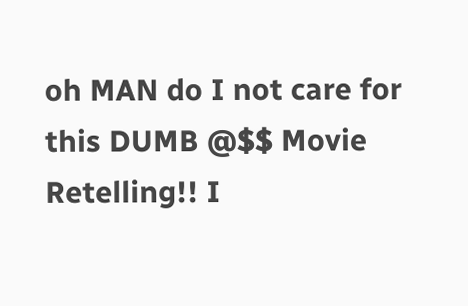oh MAN do I not care for this DUMB @$$ Movie Retelling!! I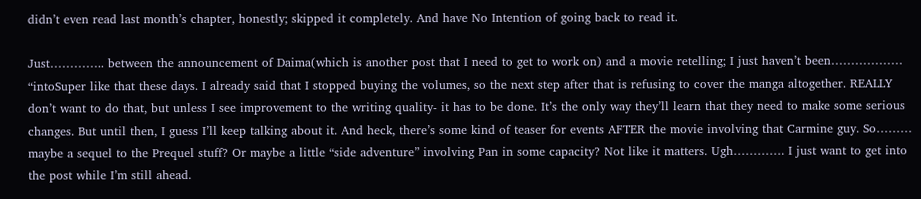didn’t even read last month’s chapter, honestly; skipped it completely. And have No Intention of going back to read it.

Just………….. between the announcement of Daima(which is another post that I need to get to work on) and a movie retelling; I just haven’t been……………… “intoSuper like that these days. I already said that I stopped buying the volumes, so the next step after that is refusing to cover the manga altogether. REALLY don’t want to do that, but unless I see improvement to the writing quality- it has to be done. It’s the only way they’ll learn that they need to make some serious changes. But until then, I guess I’ll keep talking about it. And heck, there’s some kind of teaser for events AFTER the movie involving that Carmine guy. So……… maybe a sequel to the Prequel stuff? Or maybe a little “side adventure” involving Pan in some capacity? Not like it matters. Ugh…………. I just want to get into the post while I’m still ahead.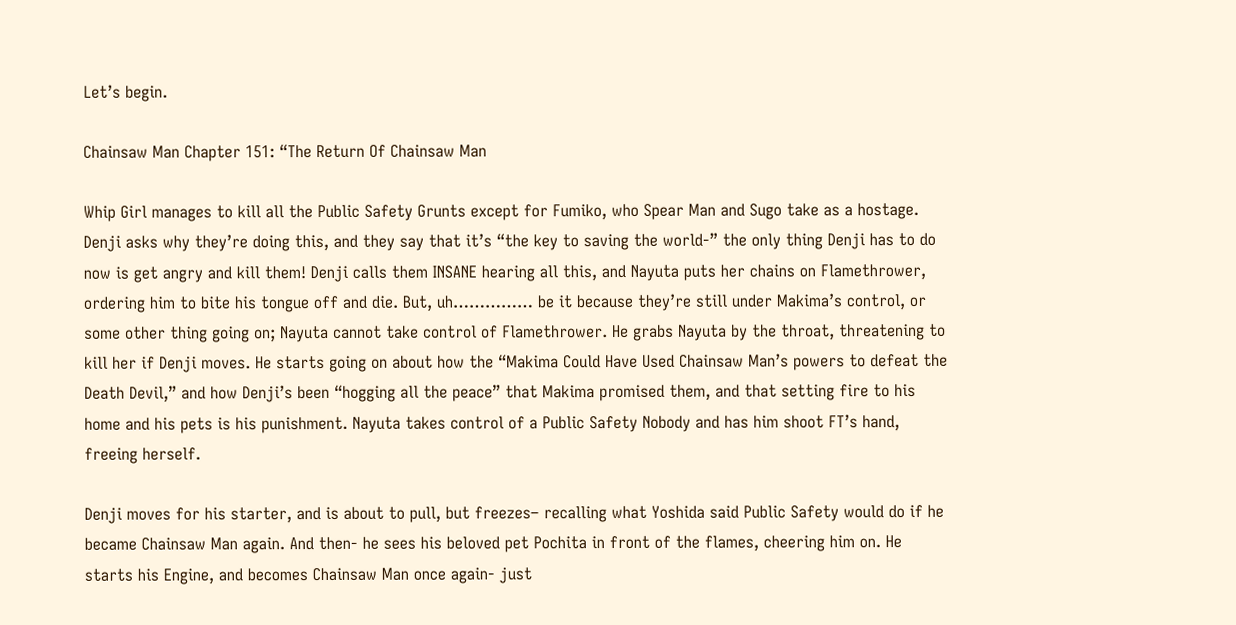Let’s begin.

Chainsaw Man Chapter 151: “The Return Of Chainsaw Man

Whip Girl manages to kill all the Public Safety Grunts except for Fumiko, who Spear Man and Sugo take as a hostage. Denji asks why they’re doing this, and they say that it’s “the key to saving the world-” the only thing Denji has to do now is get angry and kill them! Denji calls them INSANE hearing all this, and Nayuta puts her chains on Flamethrower, ordering him to bite his tongue off and die. But, uh…………… be it because they’re still under Makima’s control, or some other thing going on; Nayuta cannot take control of Flamethrower. He grabs Nayuta by the throat, threatening to kill her if Denji moves. He starts going on about how the “Makima Could Have Used Chainsaw Man’s powers to defeat the Death Devil,” and how Denji’s been “hogging all the peace” that Makima promised them, and that setting fire to his home and his pets is his punishment. Nayuta takes control of a Public Safety Nobody and has him shoot FT’s hand, freeing herself.

Denji moves for his starter, and is about to pull, but freezes– recalling what Yoshida said Public Safety would do if he became Chainsaw Man again. And then- he sees his beloved pet Pochita in front of the flames, cheering him on. He starts his Engine, and becomes Chainsaw Man once again- just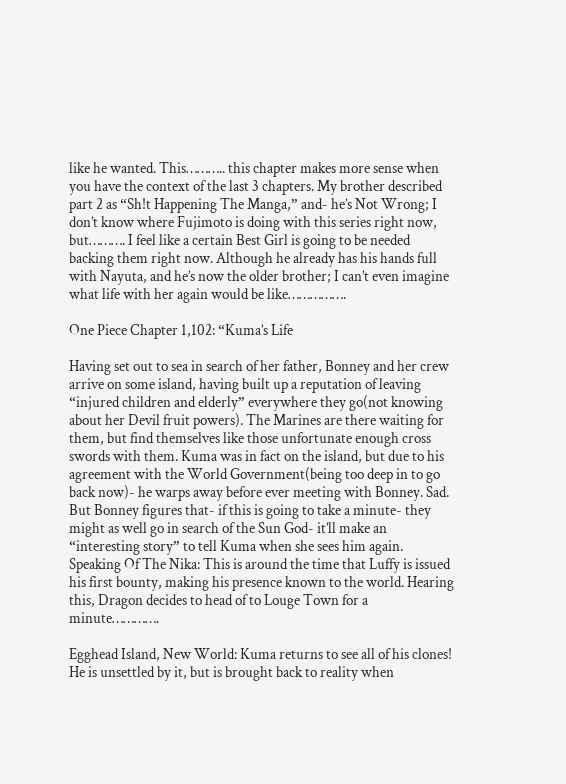like he wanted. This……….. this chapter makes more sense when you have the context of the last 3 chapters. My brother described part 2 as “Sh!t Happening The Manga,” and- he’s Not Wrong; I don’t know where Fujimoto is doing with this series right now, but………. I feel like a certain Best Girl is going to be needed backing them right now. Although he already has his hands full with Nayuta, and he’s now the older brother; I can’t even imagine what life with her again would be like…………….

One Piece Chapter 1,102: “Kuma’s Life

Having set out to sea in search of her father, Bonney and her crew arrive on some island, having built up a reputation of leaving “injured children and elderly” everywhere they go(not knowing about her Devil fruit powers). The Marines are there waiting for them, but find themselves like those unfortunate enough cross swords with them. Kuma was in fact on the island, but due to his agreement with the World Government(being too deep in to go back now)- he warps away before ever meeting with Bonney. Sad. But Bonney figures that- if this is going to take a minute- they might as well go in search of the Sun God- it’ll make an “interesting story” to tell Kuma when she sees him again. Speaking Of The Nika: This is around the time that Luffy is issued his first bounty, making his presence known to the world. Hearing this, Dragon decides to head of to Louge Town for a minute………….

Egghead Island, New World: Kuma returns to see all of his clones! He is unsettled by it, but is brought back to reality when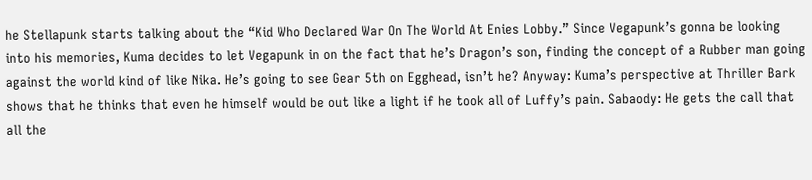he Stellapunk starts talking about the “Kid Who Declared War On The World At Enies Lobby.” Since Vegapunk’s gonna be looking into his memories, Kuma decides to let Vegapunk in on the fact that he’s Dragon’s son, finding the concept of a Rubber man going against the world kind of like Nika. He’s going to see Gear 5th on Egghead, isn’t he? Anyway: Kuma’s perspective at Thriller Bark shows that he thinks that even he himself would be out like a light if he took all of Luffy’s pain. Sabaody: He gets the call that all the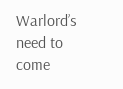Warlord’s need to come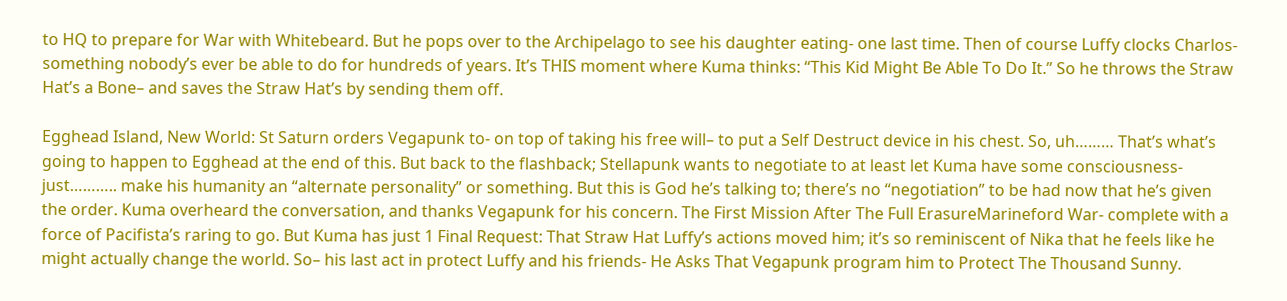to HQ to prepare for War with Whitebeard. But he pops over to the Archipelago to see his daughter eating- one last time. Then of course Luffy clocks Charlos- something nobody’s ever be able to do for hundreds of years. It’s THIS moment where Kuma thinks: “This Kid Might Be Able To Do It.” So he throws the Straw Hat’s a Bone– and saves the Straw Hat’s by sending them off.

Egghead Island, New World: St Saturn orders Vegapunk to- on top of taking his free will– to put a Self Destruct device in his chest. So, uh……… That’s what’s going to happen to Egghead at the end of this. But back to the flashback; Stellapunk wants to negotiate to at least let Kuma have some consciousness- just……….. make his humanity an “alternate personality” or something. But this is God he’s talking to; there’s no “negotiation” to be had now that he’s given the order. Kuma overheard the conversation, and thanks Vegapunk for his concern. The First Mission After The Full ErasureMarineford War- complete with a force of Pacifista’s raring to go. But Kuma has just 1 Final Request: That Straw Hat Luffy’s actions moved him; it’s so reminiscent of Nika that he feels like he might actually change the world. So– his last act in protect Luffy and his friends- He Asks That Vegapunk program him to Protect The Thousand Sunny.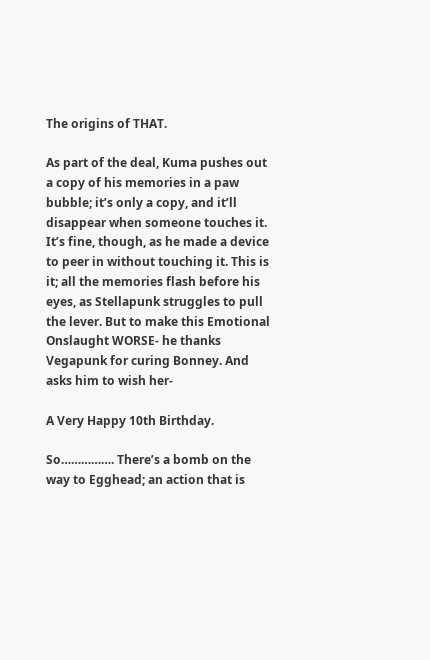The origins of THAT.

As part of the deal, Kuma pushes out a copy of his memories in a paw bubble; it’s only a copy, and it’ll disappear when someone touches it. It’s fine, though, as he made a device to peer in without touching it. This is it; all the memories flash before his eyes, as Stellapunk struggles to pull the lever. But to make this Emotional Onslaught WORSE- he thanks Vegapunk for curing Bonney. And asks him to wish her-

A Very Happy 10th Birthday.

So……………. There’s a bomb on the way to Egghead; an action that is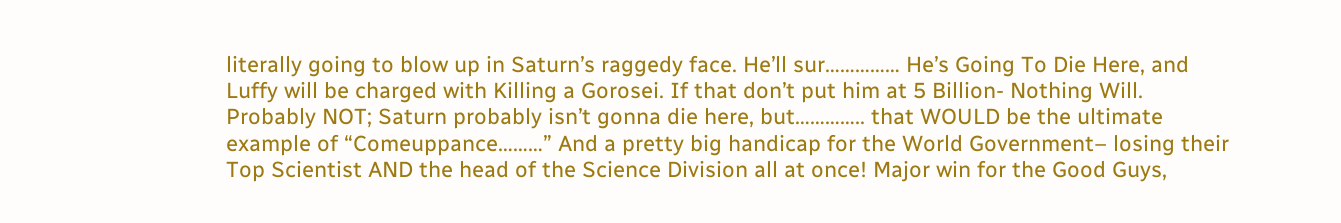literally going to blow up in Saturn’s raggedy face. He’ll sur…………… He’s Going To Die Here, and Luffy will be charged with Killing a Gorosei. If that don’t put him at 5 Billion- Nothing Will. Probably NOT; Saturn probably isn’t gonna die here, but………….. that WOULD be the ultimate example of “Comeuppance………” And a pretty big handicap for the World Government– losing their Top Scientist AND the head of the Science Division all at once! Major win for the Good Guys,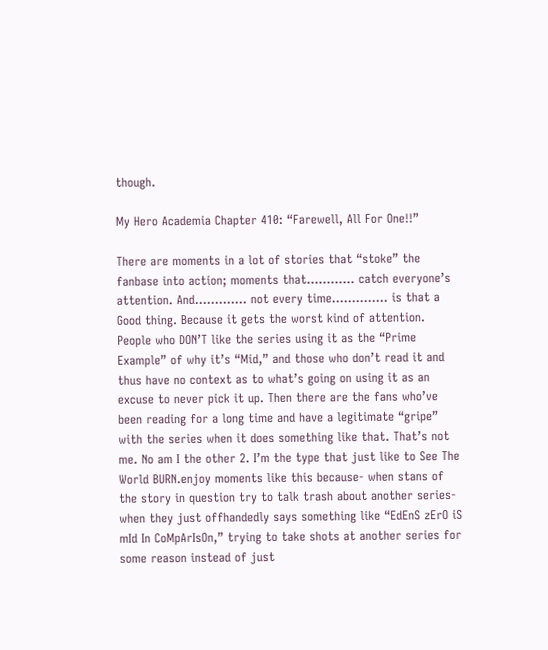though.

My Hero Academia Chapter 410: “Farewell, All For One!!”

There are moments in a lot of stories that “stoke” the fanbase into action; moments that………… catch everyone’s attention. And…………. not every time………….. is that a Good thing. Because it gets the worst kind of attention. People who DON’T like the series using it as the “Prime Example” of why it’s “Mid,” and those who don’t read it and thus have no context as to what’s going on using it as an excuse to never pick it up. Then there are the fans who’ve been reading for a long time and have a legitimate “gripe” with the series when it does something like that. That’s not me. No am I the other 2. I’m the type that just like to See The World BURN.enjoy moments like this because- when stans of the story in question try to talk trash about another series- when they just offhandedly says something like “EdEnS zErO iS mId In CoMpArIsOn,” trying to take shots at another series for some reason instead of just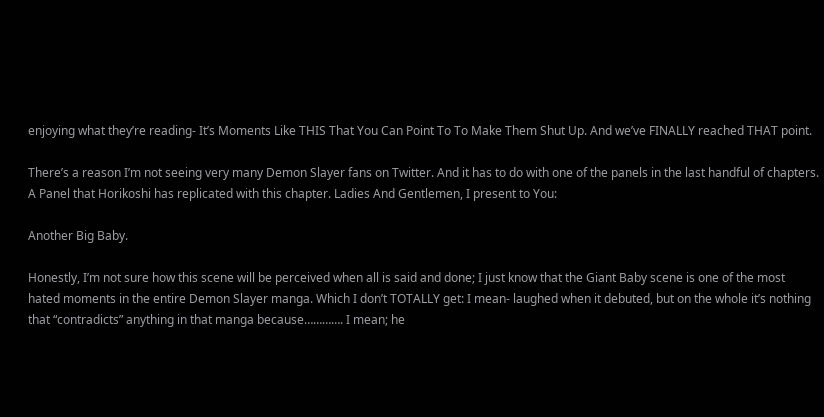enjoying what they’re reading- It’s Moments Like THIS That You Can Point To To Make Them Shut Up. And we’ve FINALLY reached THAT point.

There’s a reason I’m not seeing very many Demon Slayer fans on Twitter. And it has to do with one of the panels in the last handful of chapters. A Panel that Horikoshi has replicated with this chapter. Ladies And Gentlemen, I present to You:

Another Big Baby.

Honestly, I’m not sure how this scene will be perceived when all is said and done; I just know that the Giant Baby scene is one of the most hated moments in the entire Demon Slayer manga. Which I don’t TOTALLY get: I mean- laughed when it debuted, but on the whole it’s nothing that “contradicts” anything in that manga because…………. I mean; he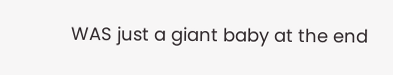WAS just a giant baby at the end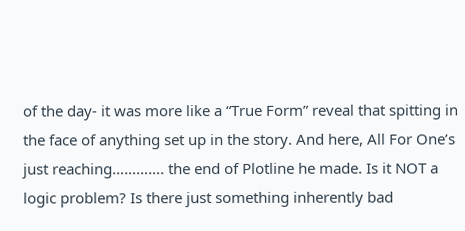of the day- it was more like a “True Form” reveal that spitting in the face of anything set up in the story. And here, All For One’s just reaching…………. the end of Plotline he made. Is it NOT a logic problem? Is there just something inherently bad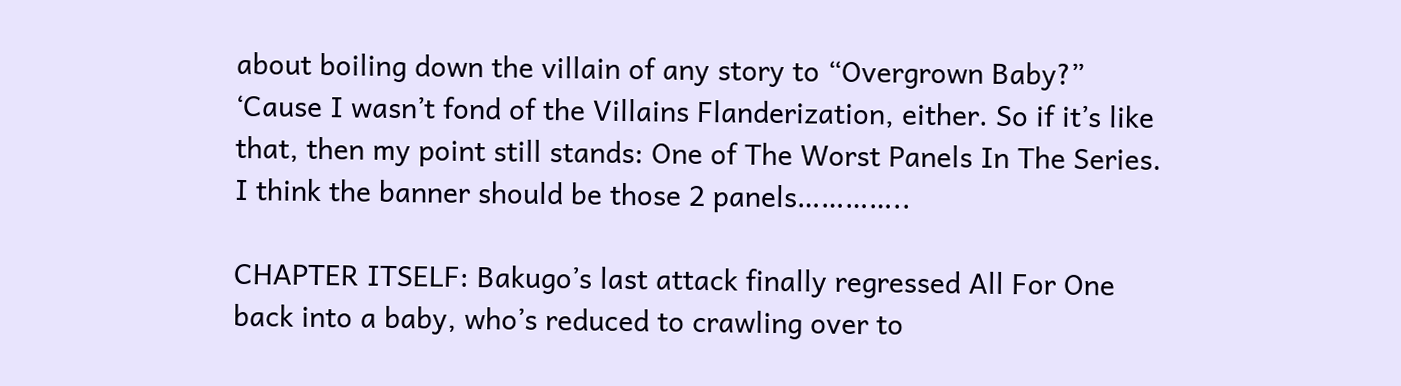about boiling down the villain of any story to “Overgrown Baby?” ‘Cause I wasn’t fond of the Villains Flanderization, either. So if it’s like that, then my point still stands: One of The Worst Panels In The Series. I think the banner should be those 2 panels…………..

CHAPTER ITSELF: Bakugo’s last attack finally regressed All For One back into a baby, who’s reduced to crawling over to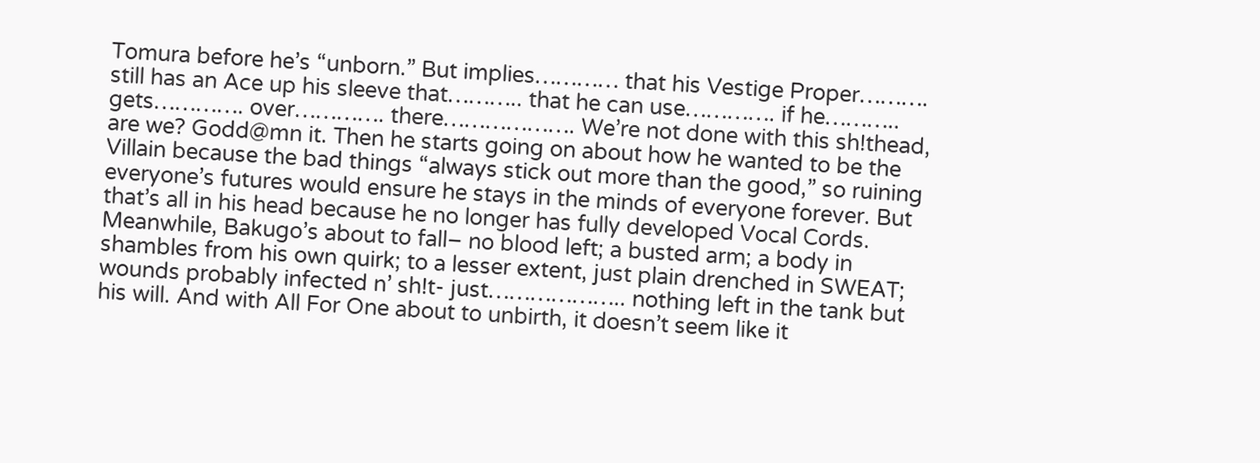Tomura before he’s “unborn.” But implies………… that his Vestige Proper………. still has an Ace up his sleeve that……….. that he can use…………. if he……….. gets…………. over…………. there………………. We’re not done with this sh!thead, are we? Godd@mn it. Then he starts going on about how he wanted to be the Villain because the bad things “always stick out more than the good,” so ruining everyone’s futures would ensure he stays in the minds of everyone forever. But that’s all in his head because he no longer has fully developed Vocal Cords. Meanwhile, Bakugo’s about to fall– no blood left; a busted arm; a body in shambles from his own quirk; to a lesser extent, just plain drenched in SWEAT; wounds probably infected n’ sh!t- just……………….. nothing left in the tank but his will. And with All For One about to unbirth, it doesn’t seem like it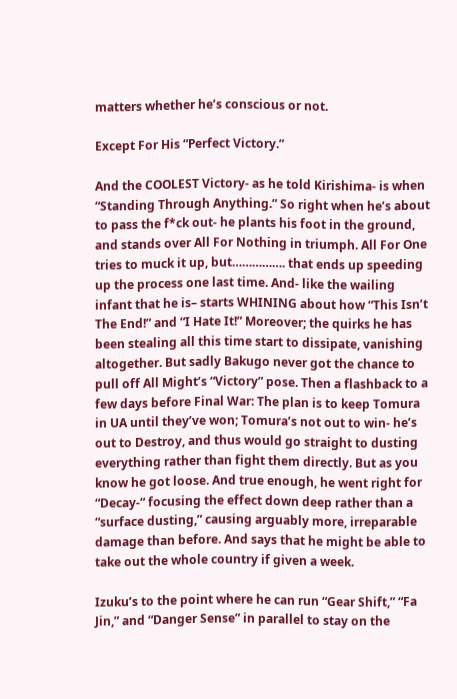matters whether he’s conscious or not.

Except For His “Perfect Victory.”

And the COOLEST Victory- as he told Kirishima- is when “Standing Through Anything.” So right when he’s about to pass the f*ck out- he plants his foot in the ground, and stands over All For Nothing in triumph. All For One tries to muck it up, but……………. that ends up speeding up the process one last time. And- like the wailing infant that he is– starts WHINING about how “This Isn’t The End!” and “I Hate It!” Moreover; the quirks he has been stealing all this time start to dissipate, vanishing altogether. But sadly Bakugo never got the chance to pull off All Might’s “Victory” pose. Then a flashback to a few days before Final War: The plan is to keep Tomura in UA until they’ve won; Tomura’s not out to win- he’s out to Destroy, and thus would go straight to dusting everything rather than fight them directly. But as you know he got loose. And true enough, he went right for “Decay-“ focusing the effect down deep rather than a “surface dusting,” causing arguably more, irreparable damage than before. And says that he might be able to take out the whole country if given a week.

Izuku’s to the point where he can run “Gear Shift,” “Fa Jin,” and “Danger Sense” in parallel to stay on the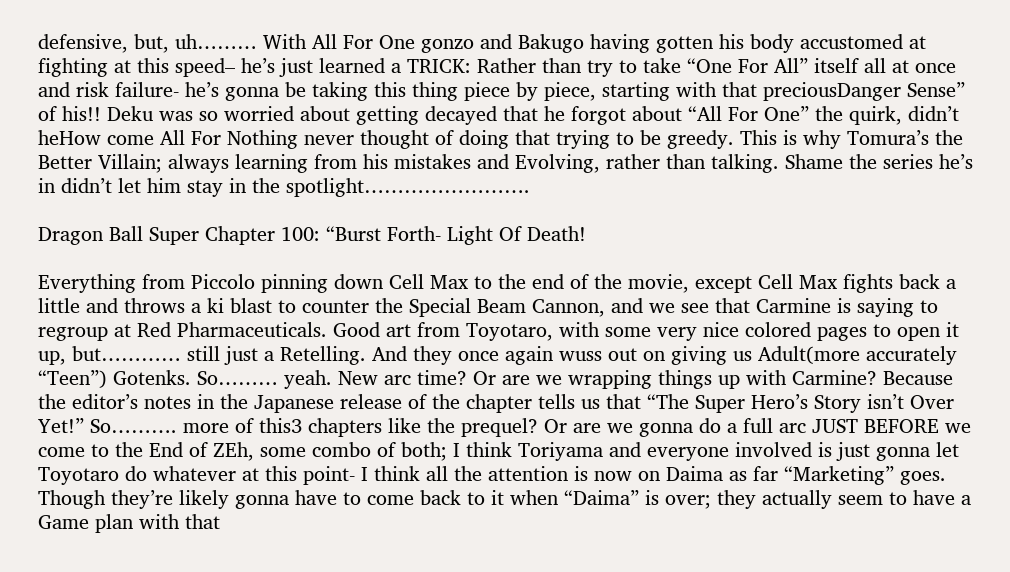defensive, but, uh……… With All For One gonzo and Bakugo having gotten his body accustomed at fighting at this speed– he’s just learned a TRICK: Rather than try to take “One For All” itself all at once and risk failure- he’s gonna be taking this thing piece by piece, starting with that preciousDanger Sense” of his!! Deku was so worried about getting decayed that he forgot about “All For One” the quirk, didn’t heHow come All For Nothing never thought of doing that trying to be greedy. This is why Tomura’s the Better Villain; always learning from his mistakes and Evolving, rather than talking. Shame the series he’s in didn’t let him stay in the spotlight…………………….

Dragon Ball Super Chapter 100: “Burst Forth- Light Of Death!

Everything from Piccolo pinning down Cell Max to the end of the movie, except Cell Max fights back a little and throws a ki blast to counter the Special Beam Cannon, and we see that Carmine is saying to regroup at Red Pharmaceuticals. Good art from Toyotaro, with some very nice colored pages to open it up, but………… still just a Retelling. And they once again wuss out on giving us Adult(more accurately “Teen”) Gotenks. So……… yeah. New arc time? Or are we wrapping things up with Carmine? Because the editor’s notes in the Japanese release of the chapter tells us that “The Super Hero’s Story isn’t Over Yet!” So………. more of this3 chapters like the prequel? Or are we gonna do a full arc JUST BEFORE we come to the End of ZEh, some combo of both; I think Toriyama and everyone involved is just gonna let Toyotaro do whatever at this point- I think all the attention is now on Daima as far “Marketing” goes. Though they’re likely gonna have to come back to it when “Daima” is over; they actually seem to have a Game plan with that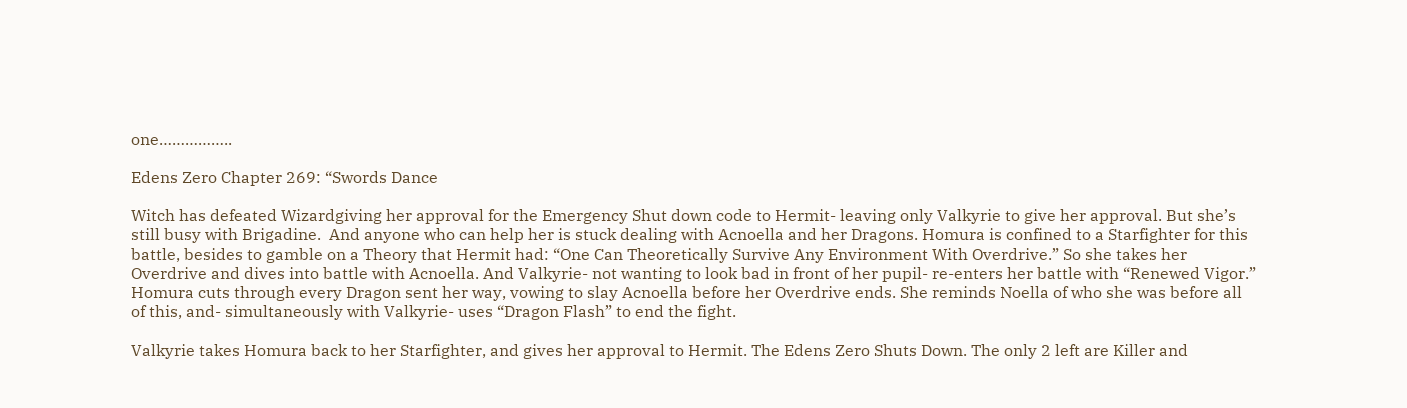one……………..

Edens Zero Chapter 269: “Swords Dance

Witch has defeated Wizardgiving her approval for the Emergency Shut down code to Hermit- leaving only Valkyrie to give her approval. But she’s still busy with Brigadine.  And anyone who can help her is stuck dealing with Acnoella and her Dragons. Homura is confined to a Starfighter for this battle, besides to gamble on a Theory that Hermit had: “One Can Theoretically Survive Any Environment With Overdrive.” So she takes her Overdrive and dives into battle with Acnoella. And Valkyrie- not wanting to look bad in front of her pupil- re-enters her battle with “Renewed Vigor.” Homura cuts through every Dragon sent her way, vowing to slay Acnoella before her Overdrive ends. She reminds Noella of who she was before all of this, and- simultaneously with Valkyrie- uses “Dragon Flash” to end the fight.

Valkyrie takes Homura back to her Starfighter, and gives her approval to Hermit. The Edens Zero Shuts Down. The only 2 left are Killer and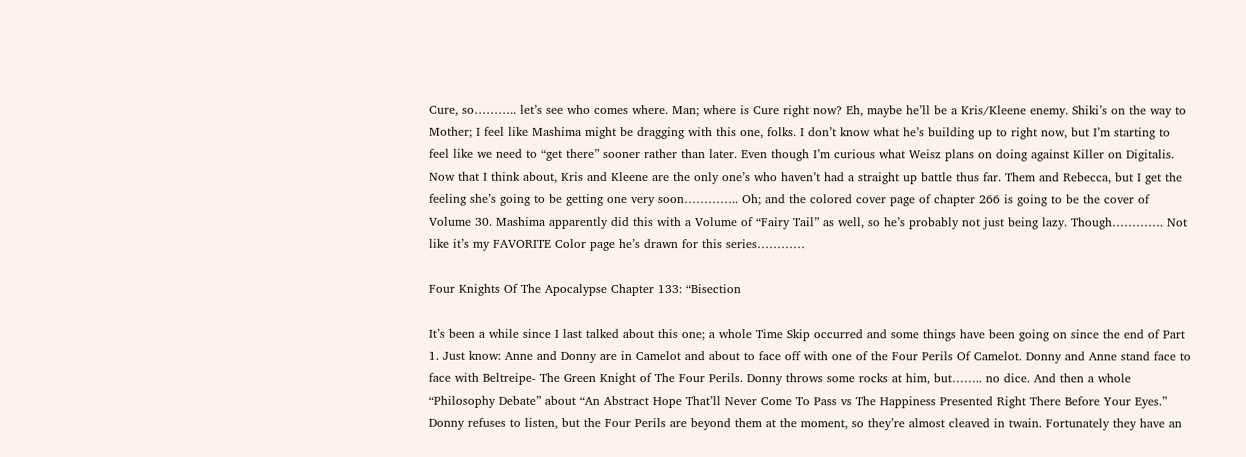Cure, so……….. let’s see who comes where. Man; where is Cure right now? Eh, maybe he’ll be a Kris/Kleene enemy. Shiki’s on the way to Mother; I feel like Mashima might be dragging with this one, folks. I don’t know what he’s building up to right now, but I’m starting to feel like we need to “get there” sooner rather than later. Even though I’m curious what Weisz plans on doing against Killer on Digitalis. Now that I think about, Kris and Kleene are the only one’s who haven’t had a straight up battle thus far. Them and Rebecca, but I get the feeling she’s going to be getting one very soon………….. Oh; and the colored cover page of chapter 266 is going to be the cover of Volume 30. Mashima apparently did this with a Volume of “Fairy Tail” as well, so he’s probably not just being lazy. Though…………. Not like it’s my FAVORITE Color page he’s drawn for this series…………

Four Knights Of The Apocalypse Chapter 133: “Bisection

It’s been a while since I last talked about this one; a whole Time Skip occurred and some things have been going on since the end of Part 1. Just know: Anne and Donny are in Camelot and about to face off with one of the Four Perils Of Camelot. Donny and Anne stand face to face with Beltreipe- The Green Knight of The Four Perils. Donny throws some rocks at him, but…….. no dice. And then a whole “Philosophy Debate” about “An Abstract Hope That’ll Never Come To Pass vs The Happiness Presented Right There Before Your Eyes.” Donny refuses to listen, but the Four Perils are beyond them at the moment, so they’re almost cleaved in twain. Fortunately they have an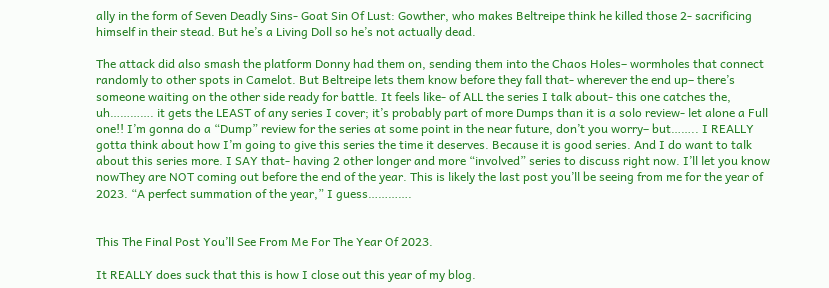ally in the form of Seven Deadly Sins- Goat Sin Of Lust: Gowther, who makes Beltreipe think he killed those 2- sacrificing himself in their stead. But he’s a Living Doll so he’s not actually dead.

The attack did also smash the platform Donny had them on, sending them into the Chaos Holes– wormholes that connect randomly to other spots in Camelot. But Beltreipe lets them know before they fall that- wherever the end up– there’s someone waiting on the other side ready for battle. It feels like- of ALL the series I talk about- this one catches the, uh…………. it gets the LEAST of any series I cover; it’s probably part of more Dumps than it is a solo review- let alone a Full one!! I’m gonna do a “Dump” review for the series at some point in the near future, don’t you worry– but…….. I REALLY gotta think about how I’m going to give this series the time it deserves. Because it is good series. And I do want to talk about this series more. I SAY that- having 2 other longer and more “involved” series to discuss right now. I’ll let you know nowThey are NOT coming out before the end of the year. This is likely the last post you’ll be seeing from me for the year of 2023. “A perfect summation of the year,” I guess………….


This The Final Post You’ll See From Me For The Year Of 2023.

It REALLY does suck that this is how I close out this year of my blog.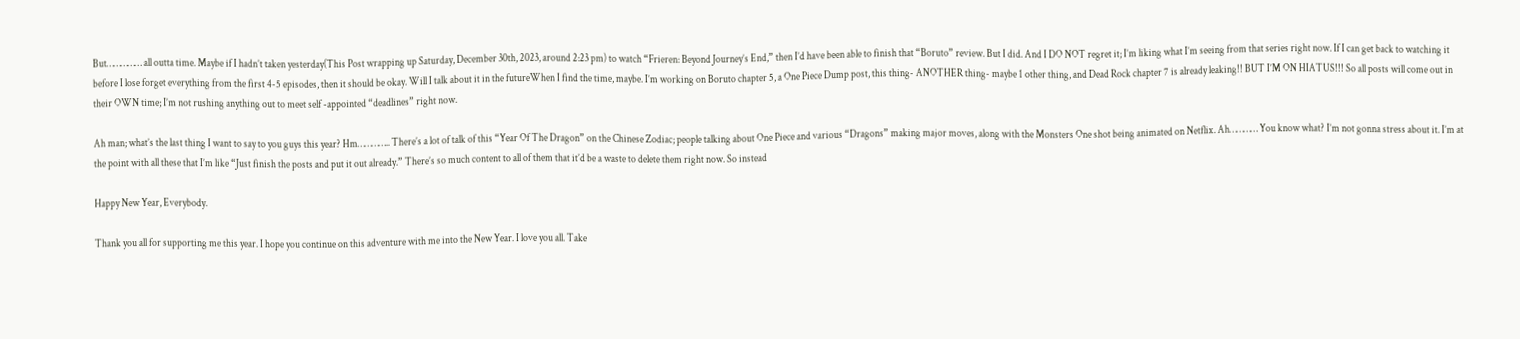But…………… all outta time. Maybe if I hadn’t taken yesterday(This Post wrapping up Saturday, December 30th, 2023, around 2:23 pm) to watch “Frieren: Beyond Journey’s End,” then I’d have been able to finish that “Boruto” review. But I did. And I DO NOT regret it; I’m liking what I’m seeing from that series right now. If I can get back to watching it before I lose forget everything from the first 4-5 episodes, then it should be okay. Will I talk about it in the futureWhen I find the time, maybe. I’m working on Boruto chapter 5, a One Piece Dump post, this thing- ANOTHER thing- maybe 1 other thing, and Dead Rock chapter 7 is already leaking!! BUT I’M ON HIATUS!!! So all posts will come out in their OWN time; I’m not rushing anything out to meet self -appointed “deadlines” right now.

Ah man; what’s the last thing I want to say to you guys this year? Hm………….. There’s a lot of talk of this “Year Of The Dragon” on the Chinese Zodiac; people talking about One Piece and various “Dragons” making major moves, along with the Monsters One shot being animated on Netflix. Ah………… You know what? I’m not gonna stress about it. I’m at the point with all these that I’m like “Just finish the posts and put it out already.” There’s so much content to all of them that it’d be a waste to delete them right now. So instead

Happy New Year, Everybody.

Thank you all for supporting me this year. I hope you continue on this adventure with me into the New Year. I love you all. Take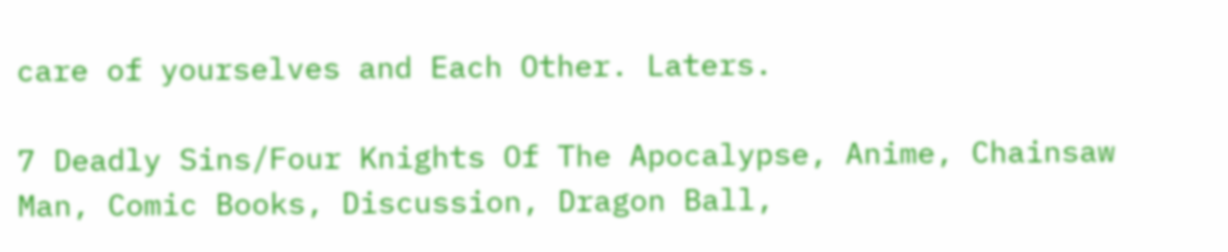care of yourselves and Each Other. Laters.

7 Deadly Sins/Four Knights Of The Apocalypse, Anime, Chainsaw Man, Comic Books, Discussion, Dragon Ball,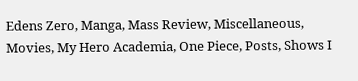Edens Zero, Manga, Mass Review, Miscellaneous, Movies, My Hero Academia, One Piece, Posts, Shows I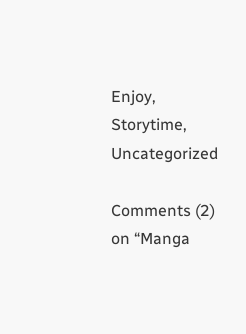Enjoy, Storytime, Uncategorized

Comments (2) on “Manga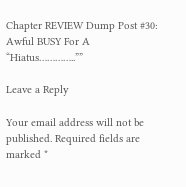Chapter REVIEW Dump Post #30: Awful BUSY For A “Hiatus…………..””

Leave a Reply

Your email address will not be published. Required fields are marked *